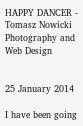HAPPY DANCER - Tomasz Nowicki Photography and Web Design


25 January 2014

I have been going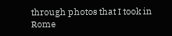through photos that I took in Rome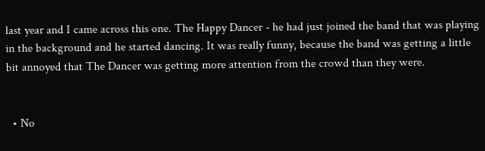last year and I came across this one. The Happy Dancer - he had just joined the band that was playing in the background and he started dancing. It was really funny, because the band was getting a little bit annoyed that The Dancer was getting more attention from the crowd than they were.


  • No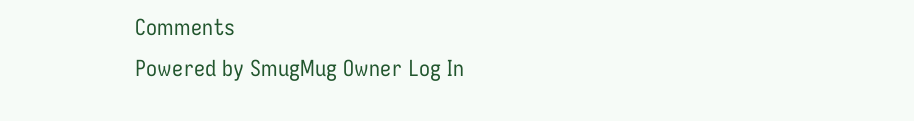Comments
Powered by SmugMug Owner Log In